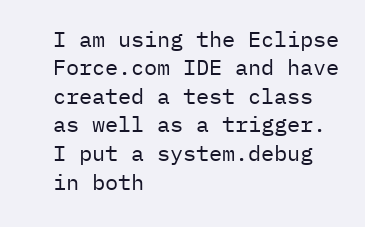I am using the Eclipse Force.com IDE and have created a test class as well as a trigger. I put a system.debug in both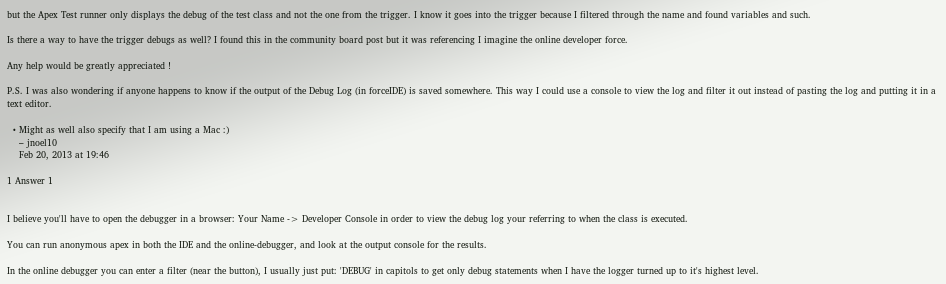but the Apex Test runner only displays the debug of the test class and not the one from the trigger. I know it goes into the trigger because I filtered through the name and found variables and such.

Is there a way to have the trigger debugs as well? I found this in the community board post but it was referencing I imagine the online developer force.

Any help would be greatly appreciated !

P.S. I was also wondering if anyone happens to know if the output of the Debug Log (in forceIDE) is saved somewhere. This way I could use a console to view the log and filter it out instead of pasting the log and putting it in a text editor.

  • Might as well also specify that I am using a Mac :)
    – jnoel10
    Feb 20, 2013 at 19:46

1 Answer 1


I believe you'll have to open the debugger in a browser: Your Name -> Developer Console in order to view the debug log your referring to when the class is executed.

You can run anonymous apex in both the IDE and the online-debugger, and look at the output console for the results.

In the online debugger you can enter a filter (near the button), I usually just put: 'DEBUG' in capitols to get only debug statements when I have the logger turned up to it's highest level.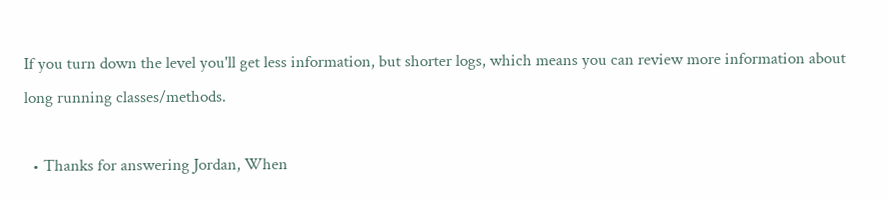If you turn down the level you'll get less information, but shorter logs, which means you can review more information about long running classes/methods.

  • Thanks for answering Jordan, When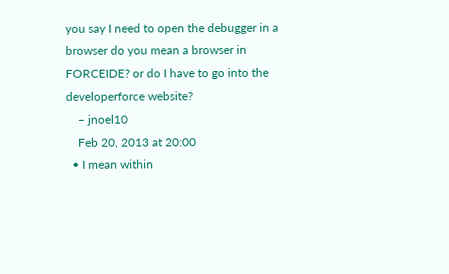you say I need to open the debugger in a browser do you mean a browser in FORCEIDE? or do I have to go into the developerforce website?
    – jnoel10
    Feb 20, 2013 at 20:00
  • I mean within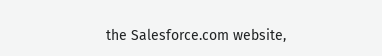the Salesforce.com website,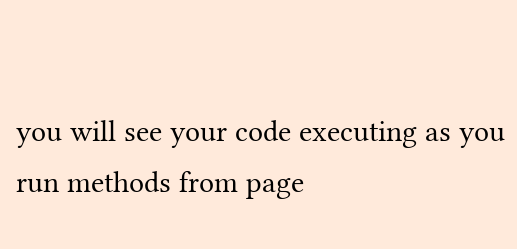you will see your code executing as you run methods from page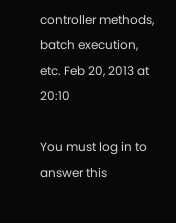controller methods, batch execution, etc. Feb 20, 2013 at 20:10

You must log in to answer this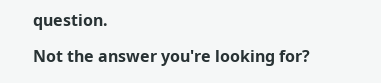question.

Not the answer you're looking for?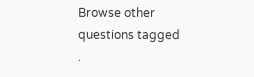Browse other questions tagged .